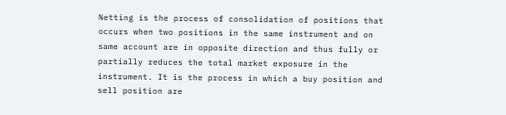Netting is the process of consolidation of positions that occurs when two positions in the same instrument and on same account are in opposite direction and thus fully or partially reduces the total market exposure in the instrument. It is the process in which a buy position and sell position are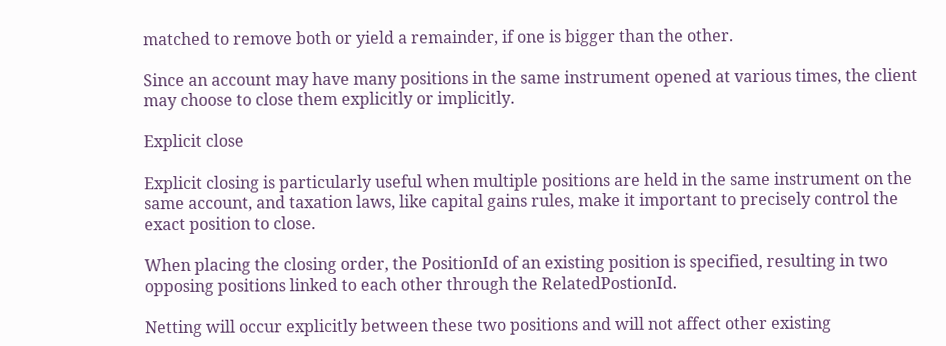matched to remove both or yield a remainder, if one is bigger than the other.

Since an account may have many positions in the same instrument opened at various times, the client may choose to close them explicitly or implicitly.

Explicit close

Explicit closing is particularly useful when multiple positions are held in the same instrument on the same account, and taxation laws, like capital gains rules, make it important to precisely control the exact position to close.

When placing the closing order, the PositionId of an existing position is specified, resulting in two opposing positions linked to each other through the RelatedPostionId.

Netting will occur explicitly between these two positions and will not affect other existing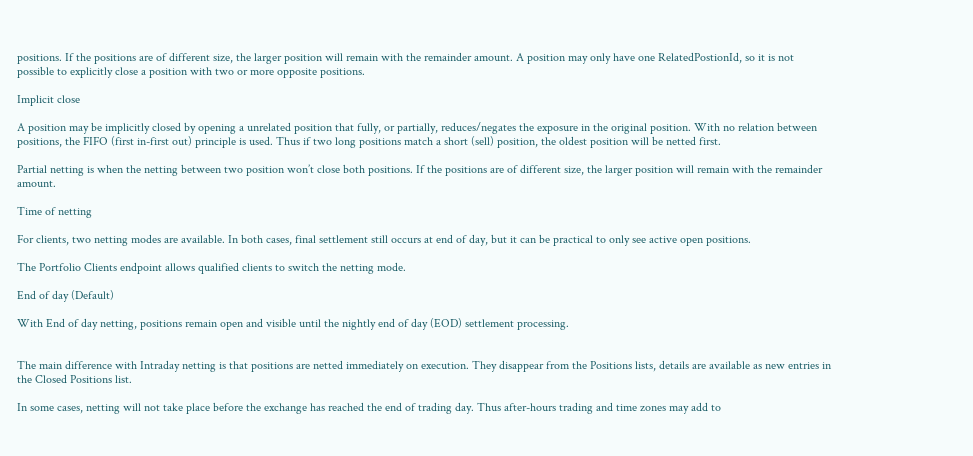positions. If the positions are of different size, the larger position will remain with the remainder amount. A position may only have one RelatedPostionId, so it is not possible to explicitly close a position with two or more opposite positions.

Implicit close

A position may be implicitly closed by opening a unrelated position that fully, or partially, reduces/negates the exposure in the original position. With no relation between positions, the FIFO (first in-first out) principle is used. Thus if two long positions match a short (sell) position, the oldest position will be netted first.

Partial netting is when the netting between two position won’t close both positions. If the positions are of different size, the larger position will remain with the remainder amount.

Time of netting

For clients, two netting modes are available. In both cases, final settlement still occurs at end of day, but it can be practical to only see active open positions.

The Portfolio Clients endpoint allows qualified clients to switch the netting mode.

End of day (Default)

With End of day netting, positions remain open and visible until the nightly end of day (EOD) settlement processing.


The main difference with Intraday netting is that positions are netted immediately on execution. They disappear from the Positions lists, details are available as new entries in the Closed Positions list.

In some cases, netting will not take place before the exchange has reached the end of trading day. Thus after-hours trading and time zones may add to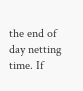the end of day netting time. If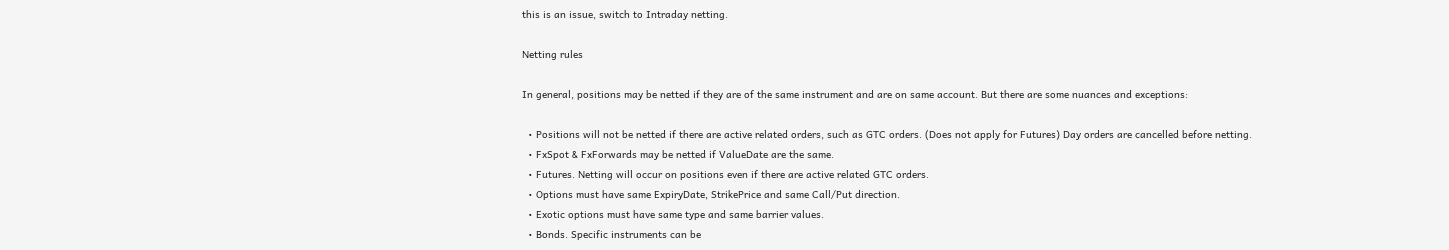this is an issue, switch to Intraday netting.

Netting rules

In general, positions may be netted if they are of the same instrument and are on same account. But there are some nuances and exceptions:

  • Positions will not be netted if there are active related orders, such as GTC orders. (Does not apply for Futures) Day orders are cancelled before netting.
  • FxSpot & FxForwards may be netted if ValueDate are the same.
  • Futures. Netting will occur on positions even if there are active related GTC orders.
  • Options must have same ExpiryDate, StrikePrice and same Call/Put direction.
  • Exotic options must have same type and same barrier values.
  • Bonds. Specific instruments can be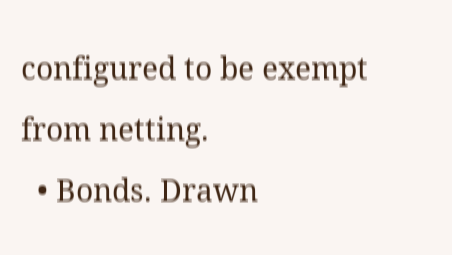configured to be exempt from netting.
  • Bonds. Drawn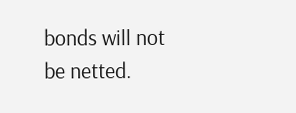bonds will not be netted.